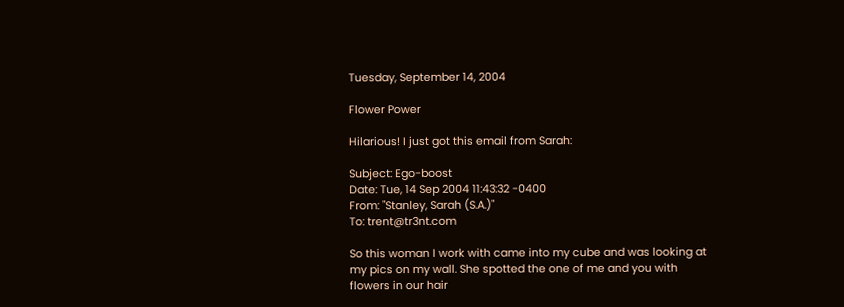Tuesday, September 14, 2004

Flower Power

Hilarious! I just got this email from Sarah:

Subject: Ego-boost
Date: Tue, 14 Sep 2004 11:43:32 -0400
From: "Stanley, Sarah (S.A.)"
To: trent@tr3nt.com

So this woman I work with came into my cube and was looking at my pics on my wall. She spotted the one of me and you with flowers in our hair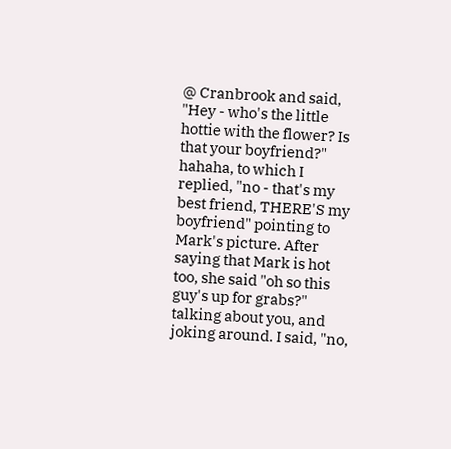@ Cranbrook and said, "Hey - who's the little hottie with the flower? Is that your boyfriend?" hahaha, to which I replied, "no - that's my best friend, THERE'S my boyfriend" pointing to Mark's picture. After saying that Mark is hot too, she said "oh so this guy's up for grabs?" talking about you, and joking around. I said, "no,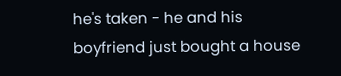he's taken - he and his boyfriend just bought a house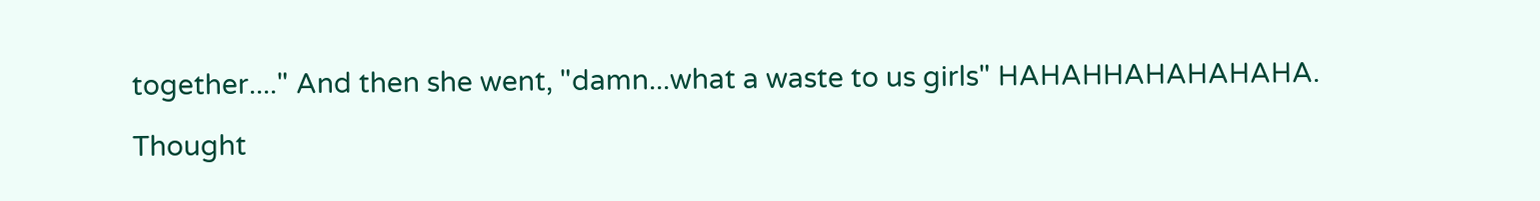together...." And then she went, "damn...what a waste to us girls" HAHAHHAHAHAHAHA.

Thought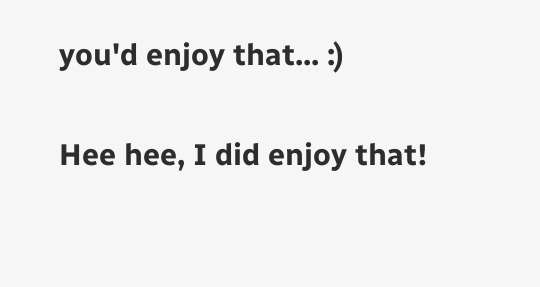you'd enjoy that... :)

Hee hee, I did enjoy that!